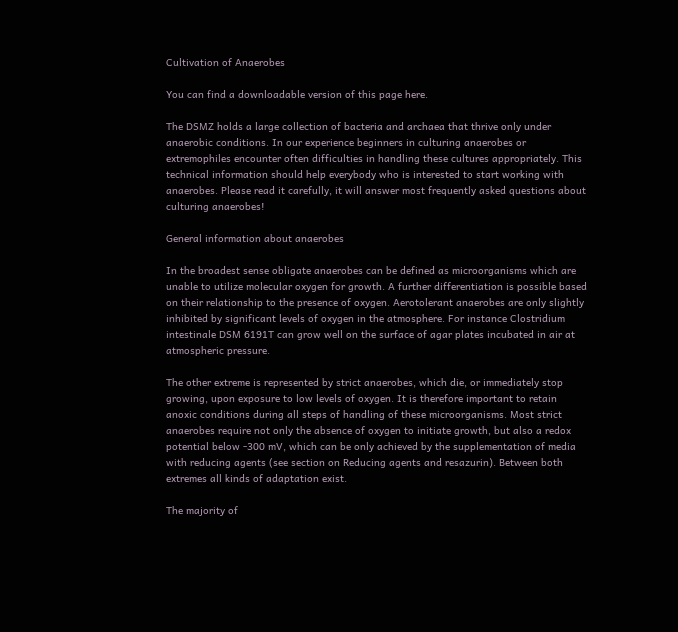Cultivation of Anaerobes

You can find a downloadable version of this page here.

The DSMZ holds a large collection of bacteria and archaea that thrive only under anaerobic conditions. In our experience beginners in culturing anaerobes or extremophiles encounter often difficulties in handling these cultures appropriately. This technical information should help everybody who is interested to start working with anaerobes. Please read it carefully, it will answer most frequently asked questions about culturing anaerobes!

General information about anaerobes

In the broadest sense obligate anaerobes can be defined as microorganisms which are unable to utilize molecular oxygen for growth. A further differentiation is possible based on their relationship to the presence of oxygen. Aerotolerant anaerobes are only slightly inhibited by significant levels of oxygen in the atmosphere. For instance Clostridium intestinale DSM 6191T can grow well on the surface of agar plates incubated in air at atmospheric pressure.

The other extreme is represented by strict anaerobes, which die, or immediately stop growing, upon exposure to low levels of oxygen. It is therefore important to retain anoxic conditions during all steps of handling of these microorganisms. Most strict anaerobes require not only the absence of oxygen to initiate growth, but also a redox potential below -300 mV, which can be only achieved by the supplementation of media with reducing agents (see section on Reducing agents and resazurin). Between both extremes all kinds of adaptation exist.

The majority of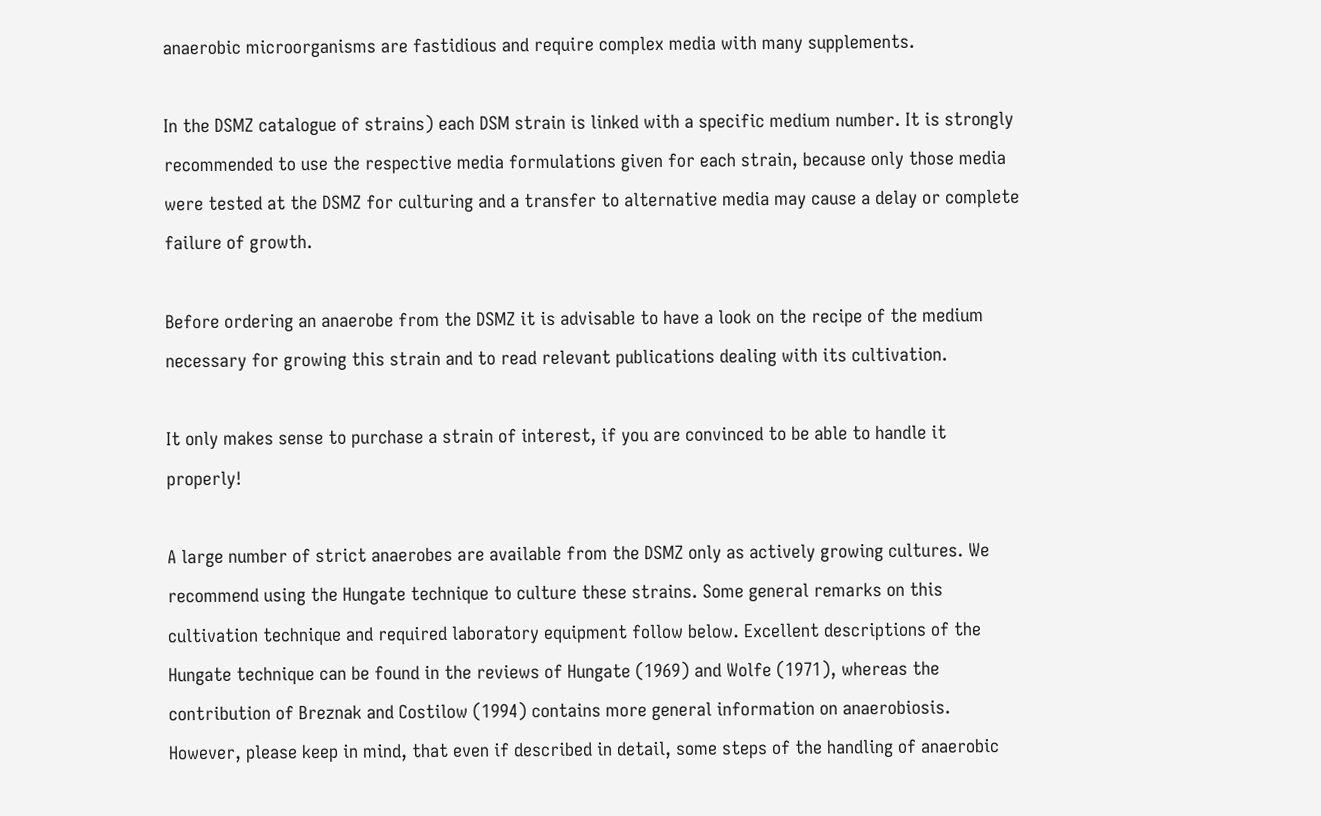anaerobic microorganisms are fastidious and require complex media with many supplements.

In the DSMZ catalogue of strains) each DSM strain is linked with a specific medium number. It is strongly recommended to use the respective media formulations given for each strain, because only those media were tested at the DSMZ for culturing and a transfer to alternative media may cause a delay or complete failure of growth.

Before ordering an anaerobe from the DSMZ it is advisable to have a look on the recipe of the medium necessary for growing this strain and to read relevant publications dealing with its cultivation.

It only makes sense to purchase a strain of interest, if you are convinced to be able to handle it properly!

A large number of strict anaerobes are available from the DSMZ only as actively growing cultures. We recommend using the Hungate technique to culture these strains. Some general remarks on this cultivation technique and required laboratory equipment follow below. Excellent descriptions of the Hungate technique can be found in the reviews of Hungate (1969) and Wolfe (1971), whereas the contribution of Breznak and Costilow (1994) contains more general information on anaerobiosis. However, please keep in mind, that even if described in detail, some steps of the handling of anaerobic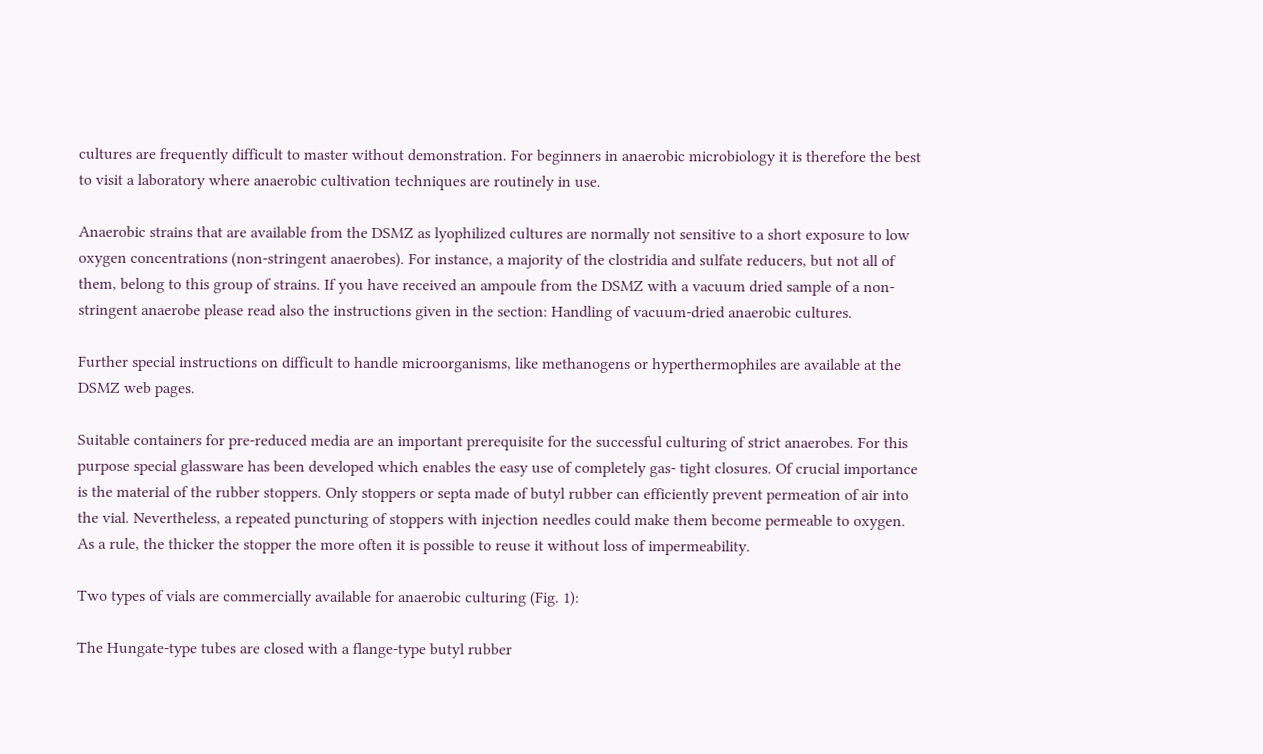cultures are frequently difficult to master without demonstration. For beginners in anaerobic microbiology it is therefore the best to visit a laboratory where anaerobic cultivation techniques are routinely in use.

Anaerobic strains that are available from the DSMZ as lyophilized cultures are normally not sensitive to a short exposure to low oxygen concentrations (non-stringent anaerobes). For instance, a majority of the clostridia and sulfate reducers, but not all of them, belong to this group of strains. If you have received an ampoule from the DSMZ with a vacuum dried sample of a non-stringent anaerobe please read also the instructions given in the section: Handling of vacuum-dried anaerobic cultures.

Further special instructions on difficult to handle microorganisms, like methanogens or hyperthermophiles are available at the DSMZ web pages.

Suitable containers for pre-reduced media are an important prerequisite for the successful culturing of strict anaerobes. For this purpose special glassware has been developed which enables the easy use of completely gas- tight closures. Of crucial importance is the material of the rubber stoppers. Only stoppers or septa made of butyl rubber can efficiently prevent permeation of air into the vial. Nevertheless, a repeated puncturing of stoppers with injection needles could make them become permeable to oxygen. As a rule, the thicker the stopper the more often it is possible to reuse it without loss of impermeability.

Two types of vials are commercially available for anaerobic culturing (Fig. 1):

The Hungate-type tubes are closed with a flange-type butyl rubber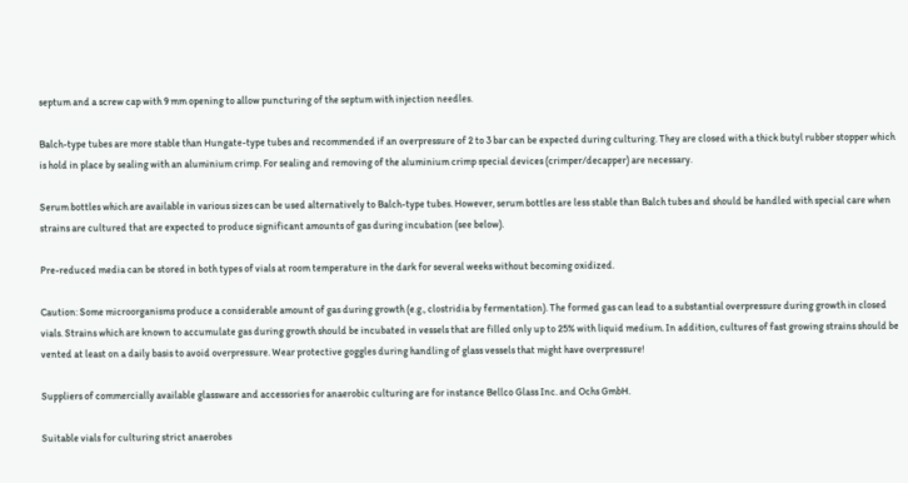septum and a screw cap with 9 mm opening to allow puncturing of the septum with injection needles.

Balch-type tubes are more stable than Hungate-type tubes and recommended if an overpressure of 2 to 3 bar can be expected during culturing. They are closed with a thick butyl rubber stopper which is hold in place by sealing with an aluminium crimp. For sealing and removing of the aluminium crimp special devices (crimper/decapper) are necessary.

Serum bottles which are available in various sizes can be used alternatively to Balch-type tubes. However, serum bottles are less stable than Balch tubes and should be handled with special care when strains are cultured that are expected to produce significant amounts of gas during incubation (see below).

Pre-reduced media can be stored in both types of vials at room temperature in the dark for several weeks without becoming oxidized.

Caution: Some microorganisms produce a considerable amount of gas during growth (e.g., clostridia by fermentation). The formed gas can lead to a substantial overpressure during growth in closed vials. Strains which are known to accumulate gas during growth should be incubated in vessels that are filled only up to 25% with liquid medium. In addition, cultures of fast growing strains should be vented at least on a daily basis to avoid overpressure. Wear protective goggles during handling of glass vessels that might have overpressure!

Suppliers of commercially available glassware and accessories for anaerobic culturing are for instance Bellco Glass Inc. and Ochs GmbH.

Suitable vials for culturing strict anaerobes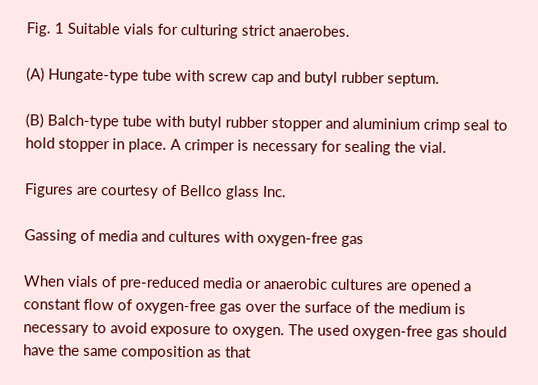Fig. 1 Suitable vials for culturing strict anaerobes.

(A) Hungate-type tube with screw cap and butyl rubber septum.

(B) Balch-type tube with butyl rubber stopper and aluminium crimp seal to hold stopper in place. A crimper is necessary for sealing the vial.

Figures are courtesy of Bellco glass Inc.

Gassing of media and cultures with oxygen-free gas

When vials of pre-reduced media or anaerobic cultures are opened a constant flow of oxygen-free gas over the surface of the medium is necessary to avoid exposure to oxygen. The used oxygen-free gas should have the same composition as that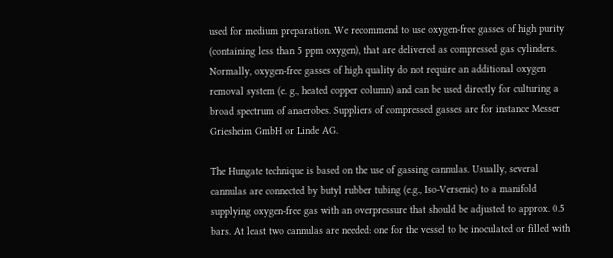used for medium preparation. We recommend to use oxygen-free gasses of high purity (containing less than 5 ppm oxygen), that are delivered as compressed gas cylinders. Normally, oxygen-free gasses of high quality do not require an additional oxygen removal system (e. g., heated copper column) and can be used directly for culturing a broad spectrum of anaerobes. Suppliers of compressed gasses are for instance Messer Griesheim GmbH or Linde AG.

The Hungate technique is based on the use of gassing cannulas. Usually, several cannulas are connected by butyl rubber tubing (e.g., Iso-Versenic) to a manifold supplying oxygen-free gas with an overpressure that should be adjusted to approx. 0.5 bars. At least two cannulas are needed: one for the vessel to be inoculated or filled with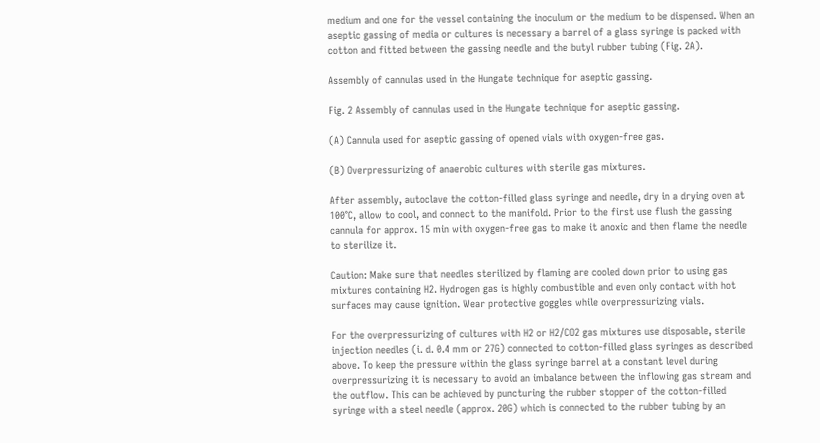medium and one for the vessel containing the inoculum or the medium to be dispensed. When an aseptic gassing of media or cultures is necessary a barrel of a glass syringe is packed with cotton and fitted between the gassing needle and the butyl rubber tubing (Fig. 2A).

Assembly of cannulas used in the Hungate technique for aseptic gassing.

Fig. 2 Assembly of cannulas used in the Hungate technique for aseptic gassing.

(A) Cannula used for aseptic gassing of opened vials with oxygen-free gas.

(B) Overpressurizing of anaerobic cultures with sterile gas mixtures.

After assembly, autoclave the cotton-filled glass syringe and needle, dry in a drying oven at 100°C, allow to cool, and connect to the manifold. Prior to the first use flush the gassing cannula for approx. 15 min with oxygen-free gas to make it anoxic and then flame the needle to sterilize it.

Caution: Make sure that needles sterilized by flaming are cooled down prior to using gas mixtures containing H2. Hydrogen gas is highly combustible and even only contact with hot surfaces may cause ignition. Wear protective goggles while overpressurizing vials.

For the overpressurizing of cultures with H2 or H2/CO2 gas mixtures use disposable, sterile injection needles (i. d. 0.4 mm or 27G) connected to cotton-filled glass syringes as described above. To keep the pressure within the glass syringe barrel at a constant level during overpressurizing it is necessary to avoid an imbalance between the inflowing gas stream and the outflow. This can be achieved by puncturing the rubber stopper of the cotton-filled syringe with a steel needle (approx. 20G) which is connected to the rubber tubing by an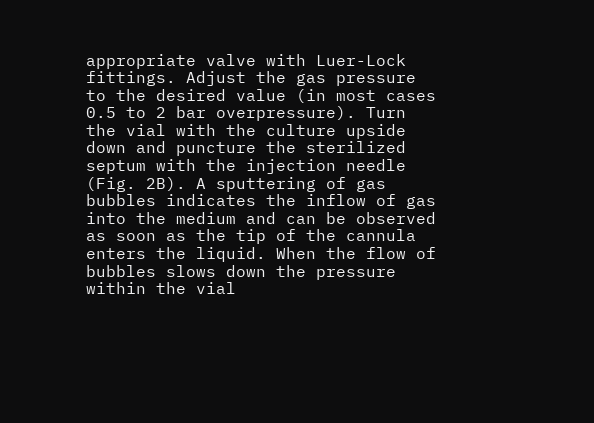appropriate valve with Luer-Lock fittings. Adjust the gas pressure to the desired value (in most cases 0.5 to 2 bar overpressure). Turn the vial with the culture upside down and puncture the sterilized septum with the injection needle (Fig. 2B). A sputtering of gas bubbles indicates the inflow of gas into the medium and can be observed as soon as the tip of the cannula enters the liquid. When the flow of bubbles slows down the pressure within the vial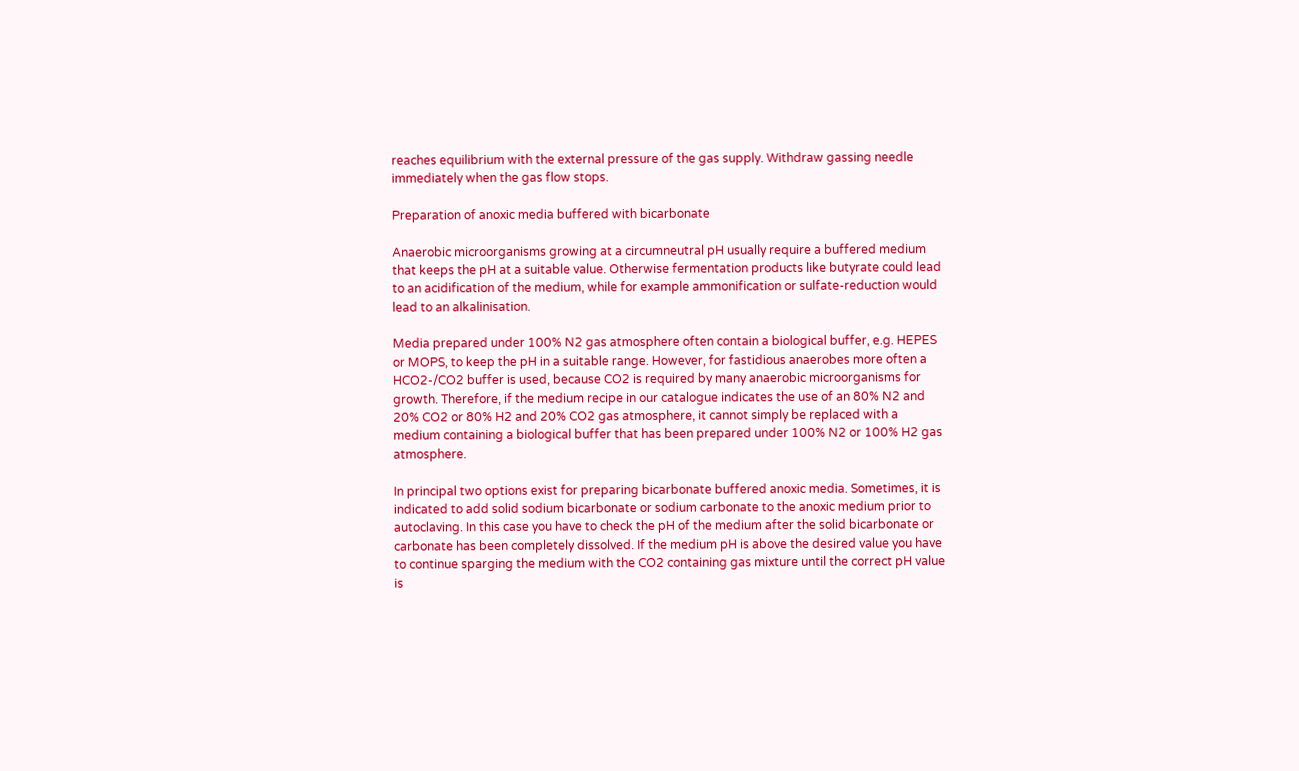reaches equilibrium with the external pressure of the gas supply. Withdraw gassing needle immediately when the gas flow stops.

Preparation of anoxic media buffered with bicarbonate

Anaerobic microorganisms growing at a circumneutral pH usually require a buffered medium that keeps the pH at a suitable value. Otherwise fermentation products like butyrate could lead to an acidification of the medium, while for example ammonification or sulfate-reduction would lead to an alkalinisation.

Media prepared under 100% N2 gas atmosphere often contain a biological buffer, e.g. HEPES or MOPS, to keep the pH in a suitable range. However, for fastidious anaerobes more often a HCO2-/CO2 buffer is used, because CO2 is required by many anaerobic microorganisms for growth. Therefore, if the medium recipe in our catalogue indicates the use of an 80% N2 and 20% CO2 or 80% H2 and 20% CO2 gas atmosphere, it cannot simply be replaced with a medium containing a biological buffer that has been prepared under 100% N2 or 100% H2 gas atmosphere.

In principal two options exist for preparing bicarbonate buffered anoxic media. Sometimes, it is indicated to add solid sodium bicarbonate or sodium carbonate to the anoxic medium prior to autoclaving. In this case you have to check the pH of the medium after the solid bicarbonate or carbonate has been completely dissolved. If the medium pH is above the desired value you have to continue sparging the medium with the CO2 containing gas mixture until the correct pH value is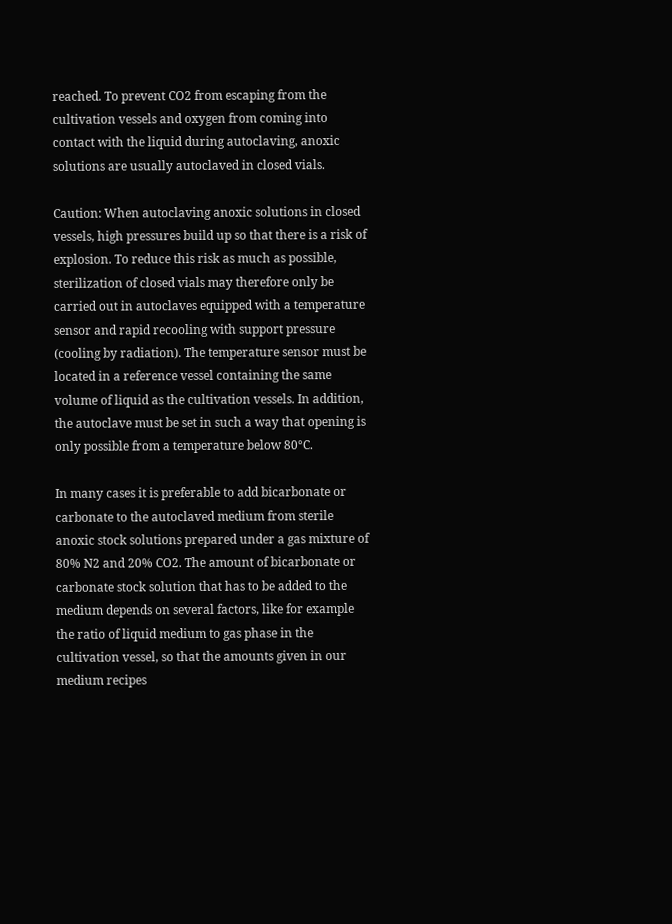reached. To prevent CO2 from escaping from the cultivation vessels and oxygen from coming into contact with the liquid during autoclaving, anoxic solutions are usually autoclaved in closed vials.

Caution: When autoclaving anoxic solutions in closed vessels, high pressures build up so that there is a risk of explosion. To reduce this risk as much as possible, sterilization of closed vials may therefore only be carried out in autoclaves equipped with a temperature sensor and rapid recooling with support pressure (cooling by radiation). The temperature sensor must be located in a reference vessel containing the same volume of liquid as the cultivation vessels. In addition, the autoclave must be set in such a way that opening is only possible from a temperature below 80°C.

In many cases it is preferable to add bicarbonate or carbonate to the autoclaved medium from sterile anoxic stock solutions prepared under a gas mixture of 80% N2 and 20% CO2. The amount of bicarbonate or carbonate stock solution that has to be added to the medium depends on several factors, like for example the ratio of liquid medium to gas phase in the cultivation vessel, so that the amounts given in our medium recipes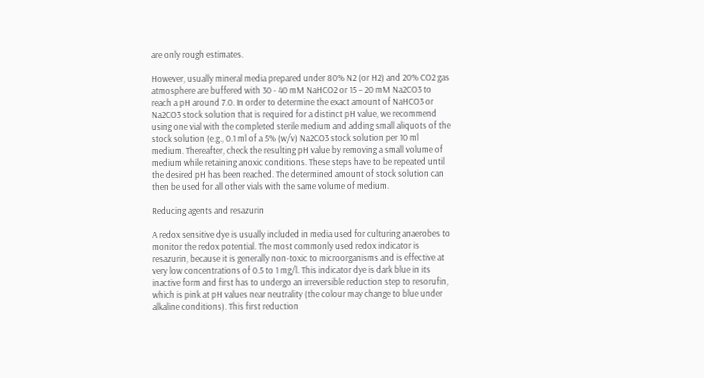are only rough estimates.

However, usually mineral media prepared under 80% N2 (or H2) and 20% CO2 gas atmosphere are buffered with 30 - 40 mM NaHCO2 or 15 – 20 mM Na2CO3 to reach a pH around 7.0. In order to determine the exact amount of NaHCO3 or Na2CO3 stock solution that is required for a distinct pH value, we recommend using one vial with the completed sterile medium and adding small aliquots of the stock solution (e.g., 0.1 ml of a 5% (w/v) Na2CO3 stock solution per 10 ml medium. Thereafter, check the resulting pH value by removing a small volume of medium while retaining anoxic conditions. These steps have to be repeated until the desired pH has been reached. The determined amount of stock solution can then be used for all other vials with the same volume of medium.

Reducing agents and resazurin

A redox sensitive dye is usually included in media used for culturing anaerobes to monitor the redox potential. The most commonly used redox indicator is resazurin, because it is generally non-toxic to microorganisms and is effective at very low concentrations of 0.5 to 1 mg/l. This indicator dye is dark blue in its inactive form and first has to undergo an irreversible reduction step to resorufin, which is pink at pH values near neutrality (the colour may change to blue under alkaline conditions). This first reduction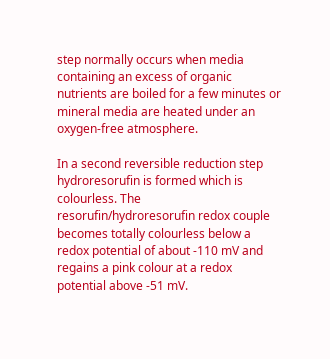step normally occurs when media containing an excess of organic nutrients are boiled for a few minutes or mineral media are heated under an oxygen-free atmosphere.

In a second reversible reduction step hydroresorufin is formed which is colourless. The resorufin/hydroresorufin redox couple becomes totally colourless below a redox potential of about -110 mV and regains a pink colour at a redox potential above -51 mV.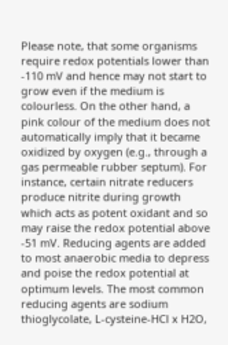Please note, that some organisms require redox potentials lower than -110 mV and hence may not start to grow even if the medium is colourless. On the other hand, a pink colour of the medium does not automatically imply that it became oxidized by oxygen (e.g., through a gas permeable rubber septum). For instance, certain nitrate reducers produce nitrite during growth which acts as potent oxidant and so may raise the redox potential above -51 mV. Reducing agents are added to most anaerobic media to depress and poise the redox potential at optimum levels. The most common reducing agents are sodium thioglycolate, L-cysteine-HCl x H2O,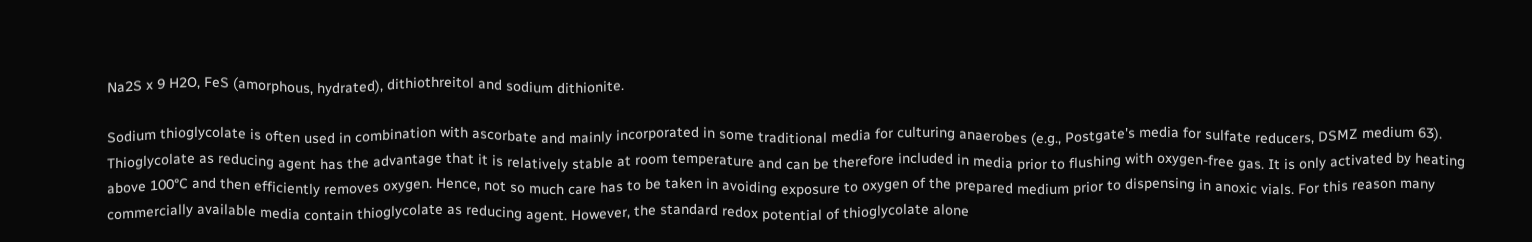Na2S x 9 H2O, FeS (amorphous, hydrated), dithiothreitol and sodium dithionite.

Sodium thioglycolate is often used in combination with ascorbate and mainly incorporated in some traditional media for culturing anaerobes (e.g., Postgate's media for sulfate reducers, DSMZ medium 63). Thioglycolate as reducing agent has the advantage that it is relatively stable at room temperature and can be therefore included in media prior to flushing with oxygen-free gas. It is only activated by heating above 100°C and then efficiently removes oxygen. Hence, not so much care has to be taken in avoiding exposure to oxygen of the prepared medium prior to dispensing in anoxic vials. For this reason many commercially available media contain thioglycolate as reducing agent. However, the standard redox potential of thioglycolate alone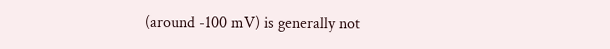(around -100 mV) is generally not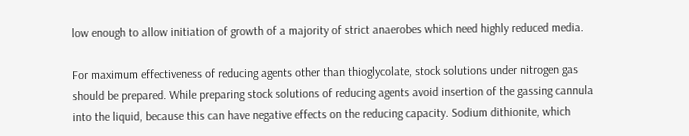low enough to allow initiation of growth of a majority of strict anaerobes which need highly reduced media.

For maximum effectiveness of reducing agents other than thioglycolate, stock solutions under nitrogen gas should be prepared. While preparing stock solutions of reducing agents avoid insertion of the gassing cannula into the liquid, because this can have negative effects on the reducing capacity. Sodium dithionite, which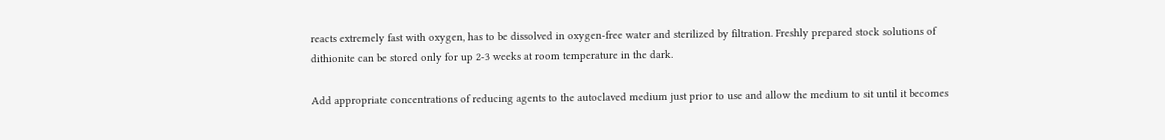reacts extremely fast with oxygen, has to be dissolved in oxygen-free water and sterilized by filtration. Freshly prepared stock solutions of dithionite can be stored only for up 2-3 weeks at room temperature in the dark.

Add appropriate concentrations of reducing agents to the autoclaved medium just prior to use and allow the medium to sit until it becomes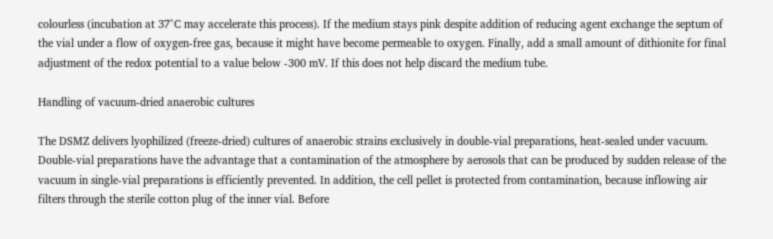colourless (incubation at 37°C may accelerate this process). If the medium stays pink despite addition of reducing agent exchange the septum of the vial under a flow of oxygen-free gas, because it might have become permeable to oxygen. Finally, add a small amount of dithionite for final adjustment of the redox potential to a value below -300 mV. If this does not help discard the medium tube.

Handling of vacuum-dried anaerobic cultures

The DSMZ delivers lyophilized (freeze-dried) cultures of anaerobic strains exclusively in double-vial preparations, heat-sealed under vacuum. Double-vial preparations have the advantage that a contamination of the atmosphere by aerosols that can be produced by sudden release of the vacuum in single-vial preparations is efficiently prevented. In addition, the cell pellet is protected from contamination, because inflowing air filters through the sterile cotton plug of the inner vial. Before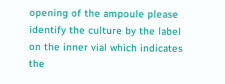opening of the ampoule please identify the culture by the label on the inner vial which indicates the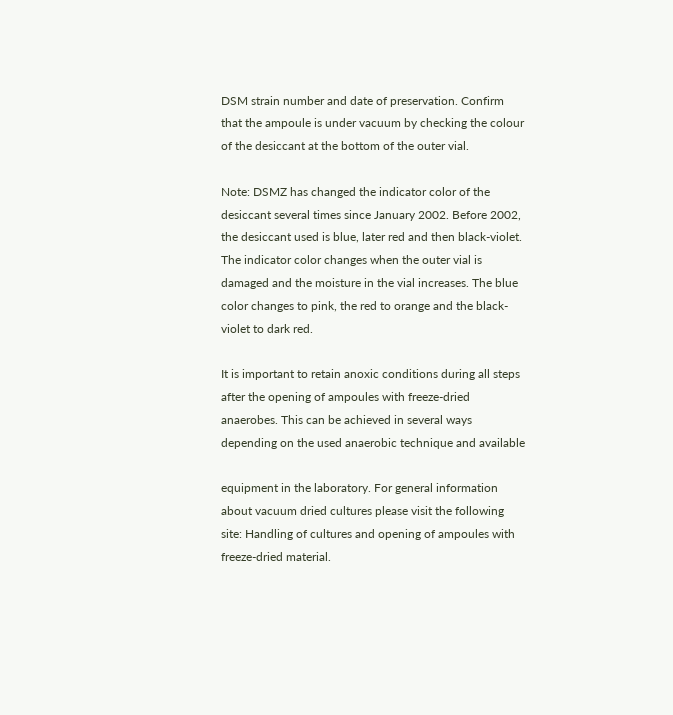DSM strain number and date of preservation. Confirm that the ampoule is under vacuum by checking the colour of the desiccant at the bottom of the outer vial.

Note: DSMZ has changed the indicator color of the desiccant several times since January 2002. Before 2002, the desiccant used is blue, later red and then black-violet. The indicator color changes when the outer vial is damaged and the moisture in the vial increases. The blue color changes to pink, the red to orange and the black-violet to dark red.

It is important to retain anoxic conditions during all steps after the opening of ampoules with freeze-dried anaerobes. This can be achieved in several ways depending on the used anaerobic technique and available

equipment in the laboratory. For general information about vacuum dried cultures please visit the following site: Handling of cultures and opening of ampoules with freeze-dried material.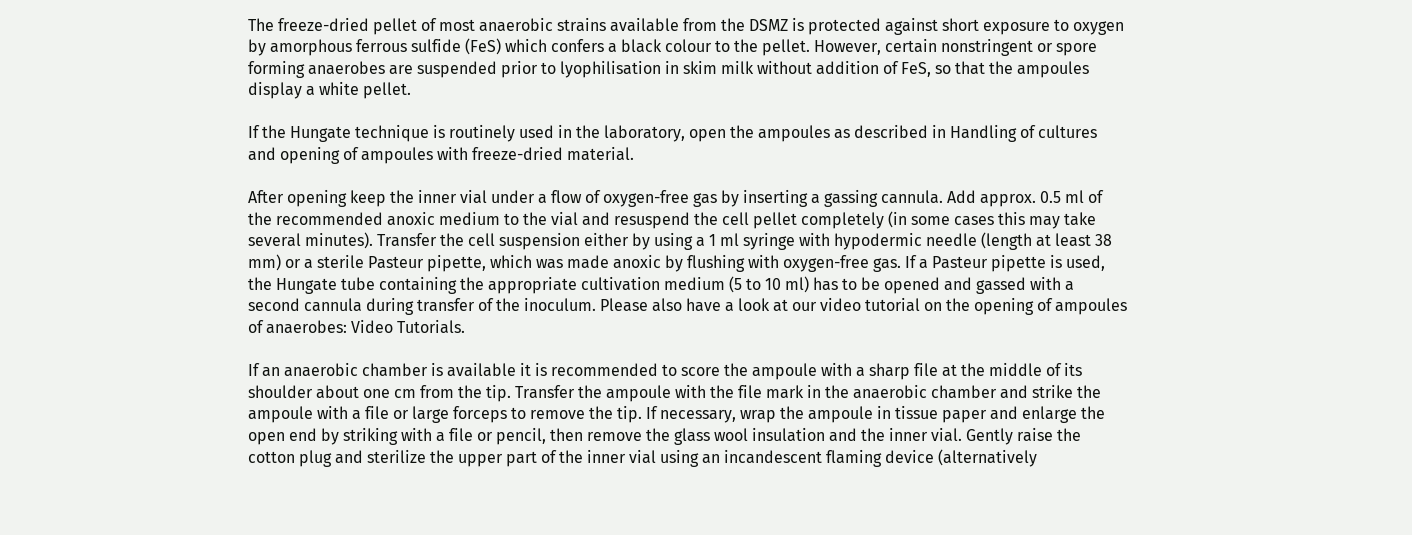The freeze-dried pellet of most anaerobic strains available from the DSMZ is protected against short exposure to oxygen by amorphous ferrous sulfide (FeS) which confers a black colour to the pellet. However, certain nonstringent or spore forming anaerobes are suspended prior to lyophilisation in skim milk without addition of FeS, so that the ampoules display a white pellet.

If the Hungate technique is routinely used in the laboratory, open the ampoules as described in Handling of cultures and opening of ampoules with freeze-dried material.

After opening keep the inner vial under a flow of oxygen-free gas by inserting a gassing cannula. Add approx. 0.5 ml of the recommended anoxic medium to the vial and resuspend the cell pellet completely (in some cases this may take several minutes). Transfer the cell suspension either by using a 1 ml syringe with hypodermic needle (length at least 38 mm) or a sterile Pasteur pipette, which was made anoxic by flushing with oxygen-free gas. If a Pasteur pipette is used, the Hungate tube containing the appropriate cultivation medium (5 to 10 ml) has to be opened and gassed with a second cannula during transfer of the inoculum. Please also have a look at our video tutorial on the opening of ampoules of anaerobes: Video Tutorials.

If an anaerobic chamber is available it is recommended to score the ampoule with a sharp file at the middle of its shoulder about one cm from the tip. Transfer the ampoule with the file mark in the anaerobic chamber and strike the ampoule with a file or large forceps to remove the tip. If necessary, wrap the ampoule in tissue paper and enlarge the open end by striking with a file or pencil, then remove the glass wool insulation and the inner vial. Gently raise the cotton plug and sterilize the upper part of the inner vial using an incandescent flaming device (alternatively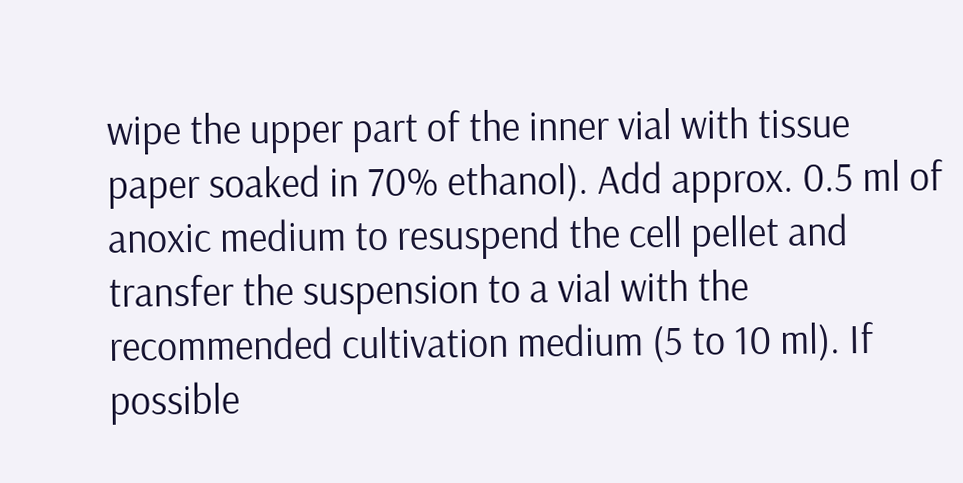wipe the upper part of the inner vial with tissue paper soaked in 70% ethanol). Add approx. 0.5 ml of anoxic medium to resuspend the cell pellet and transfer the suspension to a vial with the recommended cultivation medium (5 to 10 ml). If possible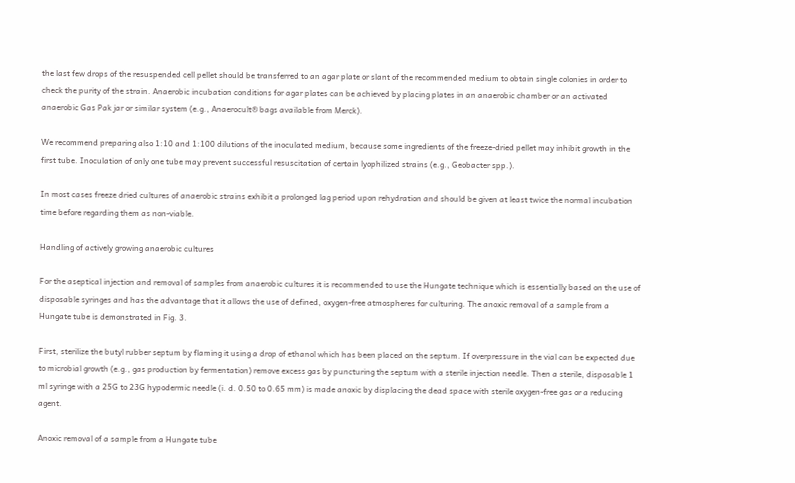the last few drops of the resuspended cell pellet should be transferred to an agar plate or slant of the recommended medium to obtain single colonies in order to check the purity of the strain. Anaerobic incubation conditions for agar plates can be achieved by placing plates in an anaerobic chamber or an activated anaerobic Gas Pak jar or similar system (e.g., Anaerocult® bags available from Merck).

We recommend preparing also 1:10 and 1:100 dilutions of the inoculated medium, because some ingredients of the freeze-dried pellet may inhibit growth in the first tube. Inoculation of only one tube may prevent successful resuscitation of certain lyophilized strains (e.g., Geobacter spp.).

In most cases freeze dried cultures of anaerobic strains exhibit a prolonged lag period upon rehydration and should be given at least twice the normal incubation time before regarding them as non-viable.

Handling of actively growing anaerobic cultures

For the aseptical injection and removal of samples from anaerobic cultures it is recommended to use the Hungate technique which is essentially based on the use of disposable syringes and has the advantage that it allows the use of defined, oxygen-free atmospheres for culturing. The anoxic removal of a sample from a Hungate tube is demonstrated in Fig. 3.

First, sterilize the butyl rubber septum by flaming it using a drop of ethanol which has been placed on the septum. If overpressure in the vial can be expected due to microbial growth (e.g., gas production by fermentation) remove excess gas by puncturing the septum with a sterile injection needle. Then a sterile, disposable 1 ml syringe with a 25G to 23G hypodermic needle (i. d. 0.50 to 0.65 mm) is made anoxic by displacing the dead space with sterile oxygen-free gas or a reducing agent.

Anoxic removal of a sample from a Hungate tube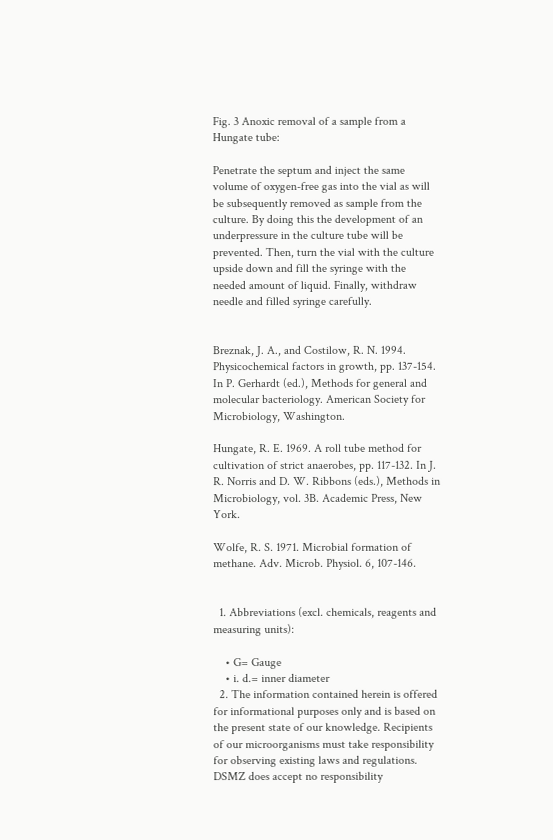Fig. 3 Anoxic removal of a sample from a Hungate tube:

Penetrate the septum and inject the same volume of oxygen-free gas into the vial as will be subsequently removed as sample from the culture. By doing this the development of an underpressure in the culture tube will be prevented. Then, turn the vial with the culture upside down and fill the syringe with the needed amount of liquid. Finally, withdraw needle and filled syringe carefully.


Breznak, J. A., and Costilow, R. N. 1994. Physicochemical factors in growth, pp. 137-154. In P. Gerhardt (ed.), Methods for general and molecular bacteriology. American Society for Microbiology, Washington.

Hungate, R. E. 1969. A roll tube method for cultivation of strict anaerobes, pp. 117-132. In J. R. Norris and D. W. Ribbons (eds.), Methods in Microbiology, vol. 3B. Academic Press, New York.

Wolfe, R. S. 1971. Microbial formation of methane. Adv. Microb. Physiol. 6, 107-146.


  1. Abbreviations (excl. chemicals, reagents and measuring units):

    • G= Gauge
    • i. d.= inner diameter
  2. The information contained herein is offered for informational purposes only and is based on the present state of our knowledge. Recipients of our microorganisms must take responsibility for observing existing laws and regulations. DSMZ does accept no responsibility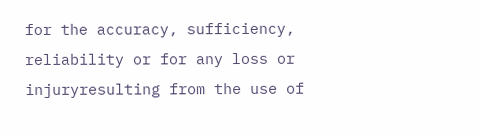for the accuracy, sufficiency, reliability or for any loss or injuryresulting from the use of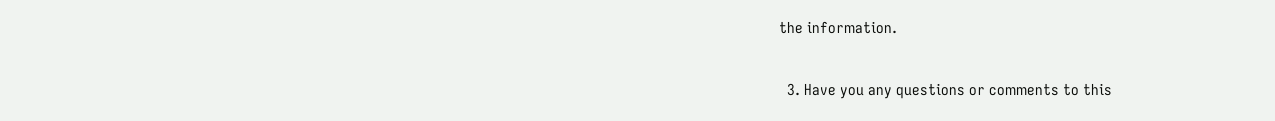the information.

  3. Have you any questions or comments to this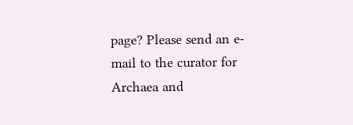page? Please send an e-mail to the curator for Archaea and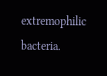extremophilic bacteria.